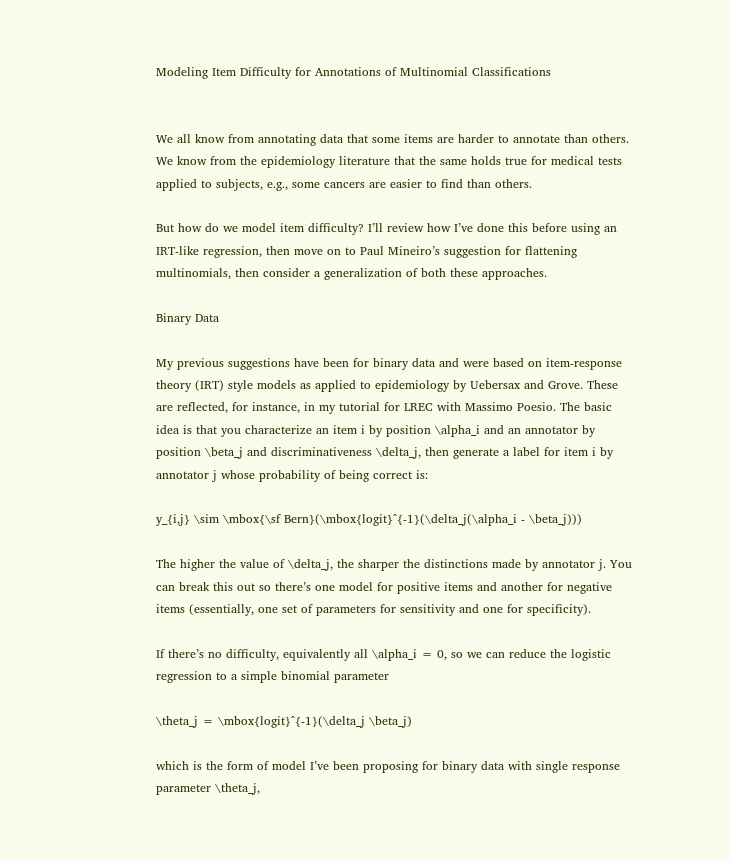Modeling Item Difficulty for Annotations of Multinomial Classifications


We all know from annotating data that some items are harder to annotate than others. We know from the epidemiology literature that the same holds true for medical tests applied to subjects, e.g., some cancers are easier to find than others.

But how do we model item difficulty? I’ll review how I’ve done this before using an IRT-like regression, then move on to Paul Mineiro’s suggestion for flattening multinomials, then consider a generalization of both these approaches.

Binary Data

My previous suggestions have been for binary data and were based on item-response theory (IRT) style models as applied to epidemiology by Uebersax and Grove. These are reflected, for instance, in my tutorial for LREC with Massimo Poesio. The basic idea is that you characterize an item i by position \alpha_i and an annotator by position \beta_j and discriminativeness \delta_j, then generate a label for item i by annotator j whose probability of being correct is:

y_{i,j} \sim \mbox{\sf Bern}(\mbox{logit}^{-1}(\delta_j(\alpha_i - \beta_j)))

The higher the value of \delta_j, the sharper the distinctions made by annotator j. You can break this out so there’s one model for positive items and another for negative items (essentially, one set of parameters for sensitivity and one for specificity).

If there’s no difficulty, equivalently all \alpha_i = 0, so we can reduce the logistic regression to a simple binomial parameter

\theta_j = \mbox{logit}^{-1}(\delta_j \beta_j)

which is the form of model I’ve been proposing for binary data with single response parameter \theta_j,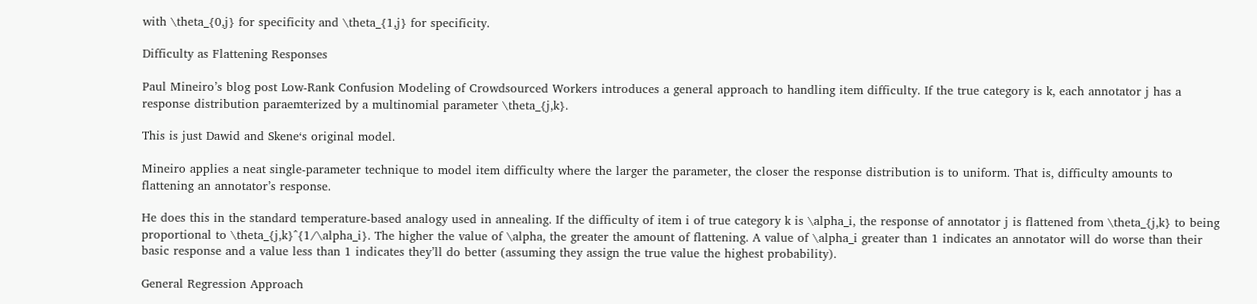with \theta_{0,j} for specificity and \theta_{1,j} for specificity.

Difficulty as Flattening Responses

Paul Mineiro’s blog post Low-Rank Confusion Modeling of Crowdsourced Workers introduces a general approach to handling item difficulty. If the true category is k, each annotator j has a response distribution paraemterized by a multinomial parameter \theta_{j,k}.

This is just Dawid and Skene‘s original model.

Mineiro applies a neat single-parameter technique to model item difficulty where the larger the parameter, the closer the response distribution is to uniform. That is, difficulty amounts to flattening an annotator’s response.

He does this in the standard temperature-based analogy used in annealing. If the difficulty of item i of true category k is \alpha_i, the response of annotator j is flattened from \theta_{j,k} to being proportional to \theta_{j,k}^{1/\alpha_i}. The higher the value of \alpha, the greater the amount of flattening. A value of \alpha_i greater than 1 indicates an annotator will do worse than their basic response and a value less than 1 indicates they’ll do better (assuming they assign the true value the highest probability).

General Regression Approach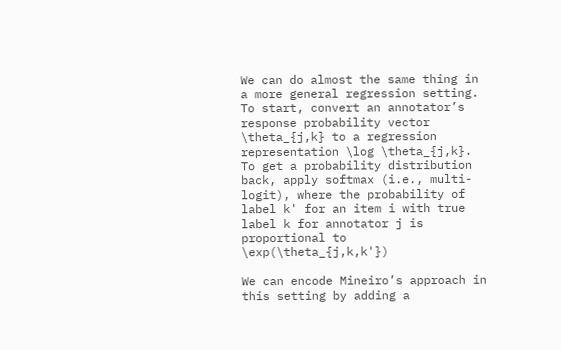We can do almost the same thing in a more general regression setting. To start, convert an annotator’s response probability vector \theta_{j,k} to a regression representation \log \theta_{j,k}. To get a probability distribution back, apply softmax (i.e., multi-logit), where the probability of label k' for an item i with true label k for annotator j is proportional to \exp(\theta_{j,k,k'})

We can encode Mineiro’s approach in this setting by adding a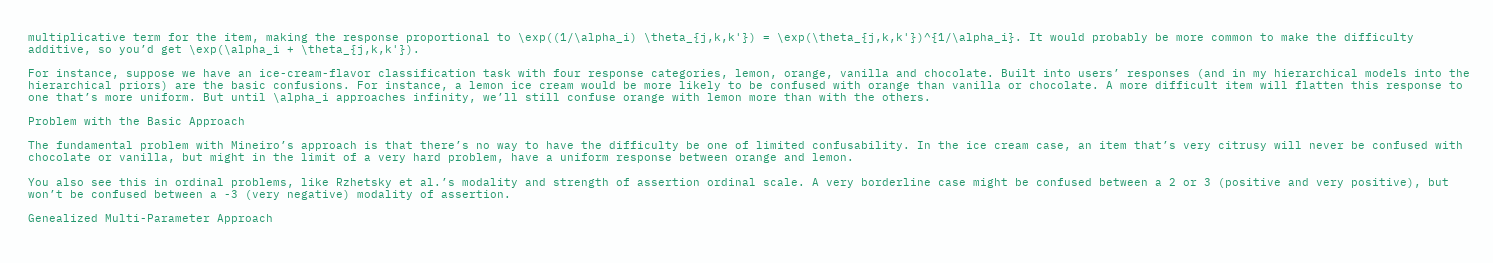multiplicative term for the item, making the response proportional to \exp((1/\alpha_i) \theta_{j,k,k'}) = \exp(\theta_{j,k,k'})^{1/\alpha_i}. It would probably be more common to make the difficulty additive, so you’d get \exp(\alpha_i + \theta_{j,k,k'}).

For instance, suppose we have an ice-cream-flavor classification task with four response categories, lemon, orange, vanilla and chocolate. Built into users’ responses (and in my hierarchical models into the hierarchical priors) are the basic confusions. For instance, a lemon ice cream would be more likely to be confused with orange than vanilla or chocolate. A more difficult item will flatten this response to one that’s more uniform. But until \alpha_i approaches infinity, we’ll still confuse orange with lemon more than with the others.

Problem with the Basic Approach

The fundamental problem with Mineiro’s approach is that there’s no way to have the difficulty be one of limited confusability. In the ice cream case, an item that’s very citrusy will never be confused with chocolate or vanilla, but might in the limit of a very hard problem, have a uniform response between orange and lemon.

You also see this in ordinal problems, like Rzhetsky et al.’s modality and strength of assertion ordinal scale. A very borderline case might be confused between a 2 or 3 (positive and very positive), but won’t be confused between a -3 (very negative) modality of assertion.

Genealized Multi-Parameter Approach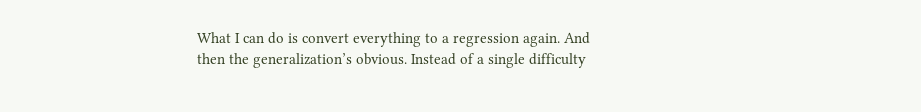What I can do is convert everything to a regression again. And then the generalization’s obvious. Instead of a single difficulty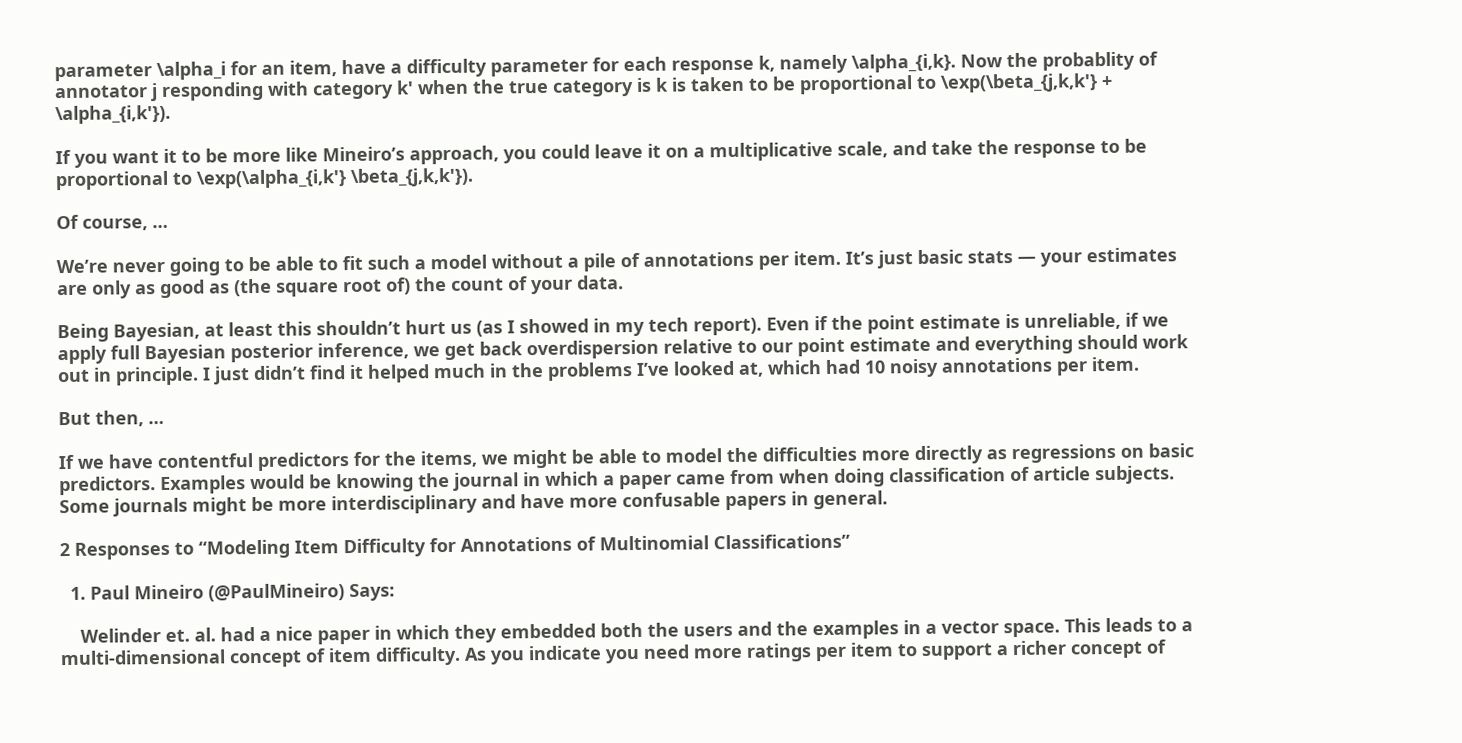parameter \alpha_i for an item, have a difficulty parameter for each response k, namely \alpha_{i,k}. Now the probablity of annotator j responding with category k' when the true category is k is taken to be proportional to \exp(\beta_{j,k,k'} + \alpha_{i,k'}).

If you want it to be more like Mineiro’s approach, you could leave it on a multiplicative scale, and take the response to be proportional to \exp(\alpha_{i,k'} \beta_{j,k,k'}).

Of course, …

We’re never going to be able to fit such a model without a pile of annotations per item. It’s just basic stats — your estimates are only as good as (the square root of) the count of your data.

Being Bayesian, at least this shouldn’t hurt us (as I showed in my tech report). Even if the point estimate is unreliable, if we apply full Bayesian posterior inference, we get back overdispersion relative to our point estimate and everything should work out in principle. I just didn’t find it helped much in the problems I’ve looked at, which had 10 noisy annotations per item.

But then, …

If we have contentful predictors for the items, we might be able to model the difficulties more directly as regressions on basic predictors. Examples would be knowing the journal in which a paper came from when doing classification of article subjects. Some journals might be more interdisciplinary and have more confusable papers in general.

2 Responses to “Modeling Item Difficulty for Annotations of Multinomial Classifications”

  1. Paul Mineiro (@PaulMineiro) Says:

    Welinder et. al. had a nice paper in which they embedded both the users and the examples in a vector space. This leads to a multi-dimensional concept of item difficulty. As you indicate you need more ratings per item to support a richer concept of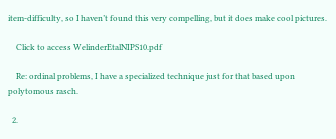item-difficulty, so I haven’t found this very compelling, but it does make cool pictures.

    Click to access WelinderEtalNIPS10.pdf

    Re: ordinal problems, I have a specialized technique just for that based upon polytomous rasch.

  2.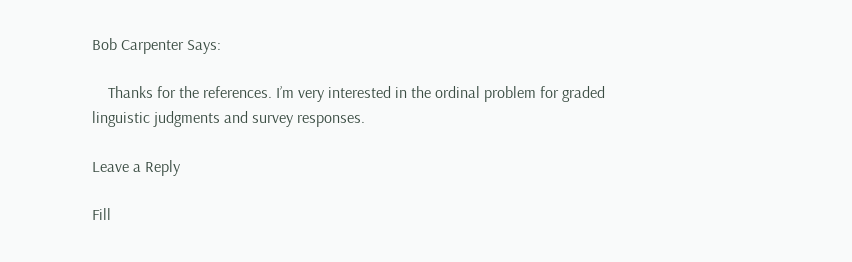Bob Carpenter Says:

    Thanks for the references. I’m very interested in the ordinal problem for graded linguistic judgments and survey responses.

Leave a Reply

Fill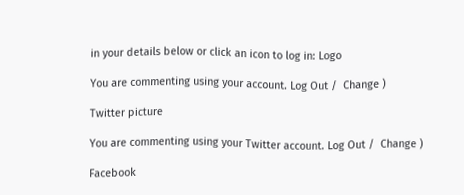in your details below or click an icon to log in: Logo

You are commenting using your account. Log Out /  Change )

Twitter picture

You are commenting using your Twitter account. Log Out /  Change )

Facebook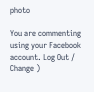photo

You are commenting using your Facebook account. Log Out /  Change )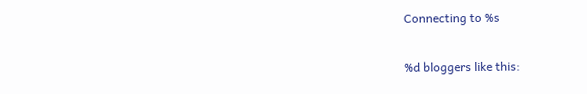Connecting to %s

%d bloggers like this: